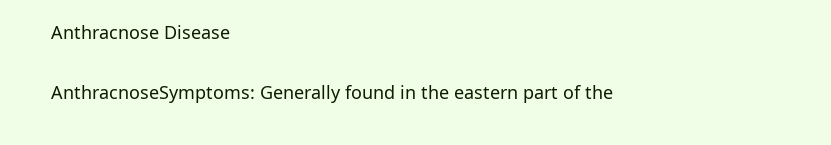Anthracnose Disease


AnthracnoseSymptoms: Generally found in the eastern part of the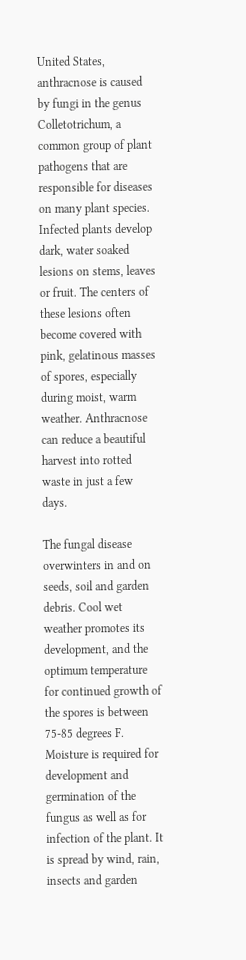United States, anthracnose is caused by fungi in the genus Colletotrichum, a common group of plant pathogens that are responsible for diseases on many plant species. Infected plants develop dark, water soaked lesions on stems, leaves or fruit. The centers of these lesions often become covered with pink, gelatinous masses of spores, especially during moist, warm weather. Anthracnose can reduce a beautiful harvest into rotted waste in just a few days.

The fungal disease overwinters in and on seeds, soil and garden debris. Cool wet weather promotes its development, and the optimum temperature for continued growth of the spores is between 75-85 degrees F. Moisture is required for development and germination of the fungus as well as for infection of the plant. It is spread by wind, rain, insects and garden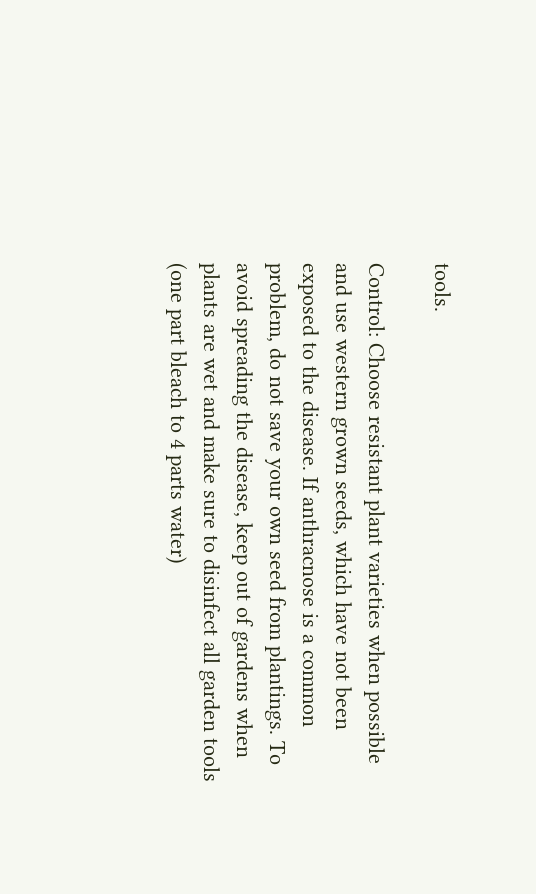tools.

Control: Choose resistant plant varieties when possible and use western grown seeds, which have not been exposed to the disease. If anthracnose is a common problem, do not save your own seed from plantings. To avoid spreading the disease, keep out of gardens when plants are wet and make sure to disinfect all garden tools (one part bleach to 4 parts water)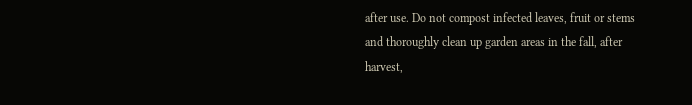after use. Do not compost infected leaves, fruit or stems and thoroughly clean up garden areas in the fall, after harvest,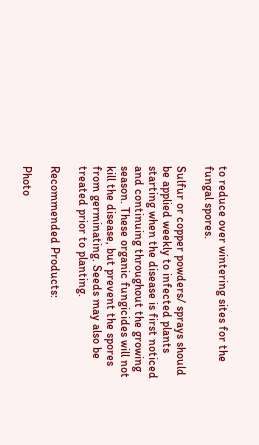to reduce over wintering sites for the fungal spores.

Sulfur or copper powders/ sprays should be applied weekly to infected plants starting when the disease is first noticed and continuing throughout the growing season. These organic fungicides will not kill the disease, but prevent the spores from germinating. Seeds may also be treated prior to planting.

Recommended Products:

Photo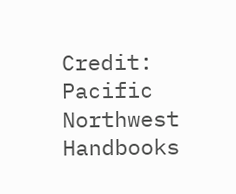Credit: Pacific Northwest Handbooks